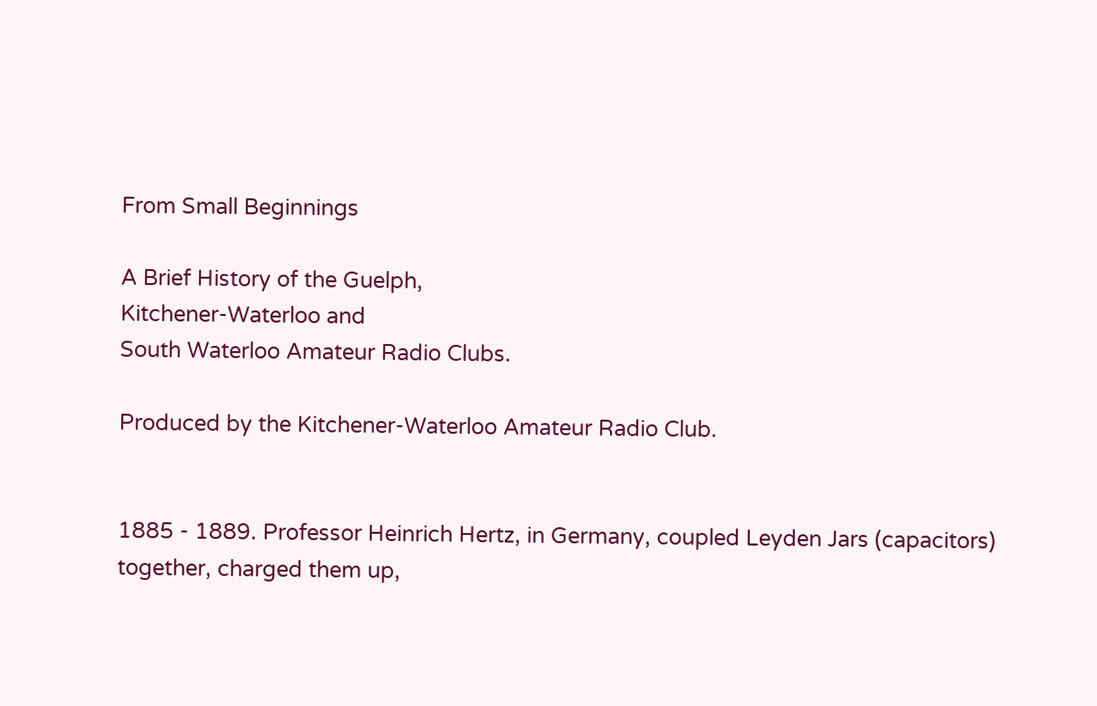From Small Beginnings

A Brief History of the Guelph,
Kitchener-Waterloo and
South Waterloo Amateur Radio Clubs.

Produced by the Kitchener-Waterloo Amateur Radio Club.


1885 - 1889. Professor Heinrich Hertz, in Germany, coupled Leyden Jars (capacitors) together, charged them up,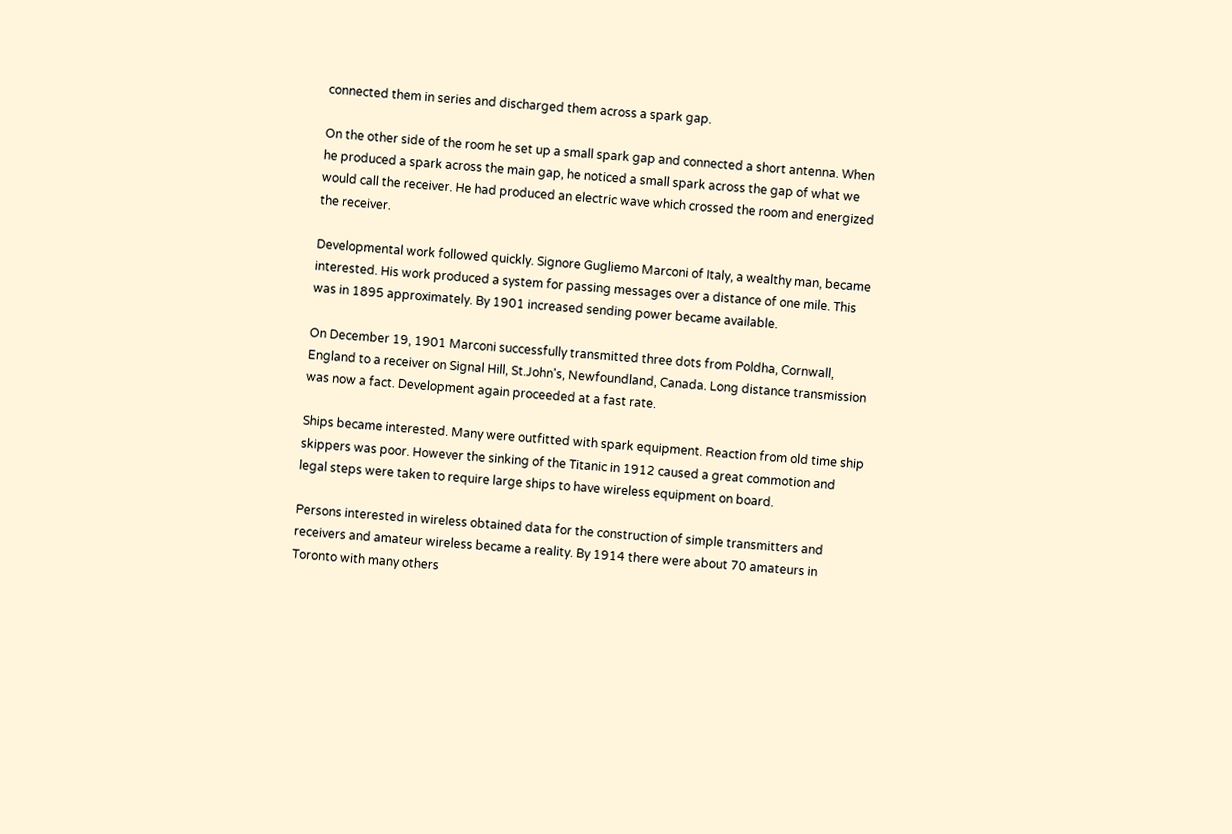connected them in series and discharged them across a spark gap.

On the other side of the room he set up a small spark gap and connected a short antenna. When he produced a spark across the main gap, he noticed a small spark across the gap of what we would call the receiver. He had produced an electric wave which crossed the room and energized the receiver.

Developmental work followed quickly. Signore Gugliemo Marconi of Italy, a wealthy man, became interested. His work produced a system for passing messages over a distance of one mile. This was in 1895 approximately. By 1901 increased sending power became available.

On December 19, 1901 Marconi successfully transmitted three dots from Poldha, Cornwall, England to a receiver on Signal Hill, St.John's, Newfoundland, Canada. Long distance transmission was now a fact. Development again proceeded at a fast rate.

Ships became interested. Many were outfitted with spark equipment. Reaction from old time ship skippers was poor. However the sinking of the Titanic in 1912 caused a great commotion and legal steps were taken to require large ships to have wireless equipment on board.

Persons interested in wireless obtained data for the construction of simple transmitters and receivers and amateur wireless became a reality. By 1914 there were about 70 amateurs in Toronto with many others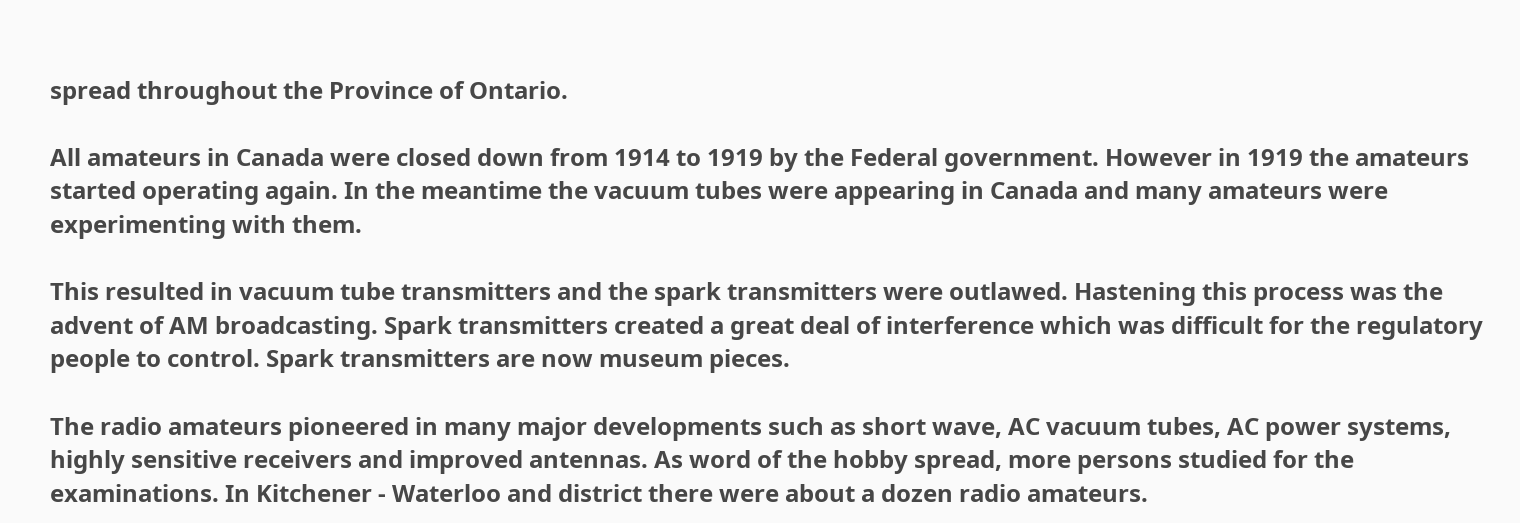spread throughout the Province of Ontario.

All amateurs in Canada were closed down from 1914 to 1919 by the Federal government. However in 1919 the amateurs started operating again. In the meantime the vacuum tubes were appearing in Canada and many amateurs were experimenting with them.

This resulted in vacuum tube transmitters and the spark transmitters were outlawed. Hastening this process was the advent of AM broadcasting. Spark transmitters created a great deal of interference which was difficult for the regulatory people to control. Spark transmitters are now museum pieces.

The radio amateurs pioneered in many major developments such as short wave, AC vacuum tubes, AC power systems, highly sensitive receivers and improved antennas. As word of the hobby spread, more persons studied for the examinations. In Kitchener - Waterloo and district there were about a dozen radio amateurs.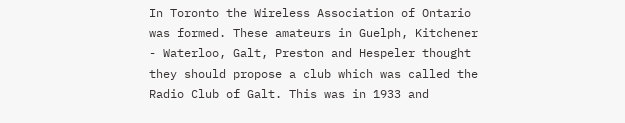In Toronto the Wireless Association of Ontario was formed. These amateurs in Guelph, Kitchener - Waterloo, Galt, Preston and Hespeler thought they should propose a club which was called the Radio Club of Galt. This was in 1933 and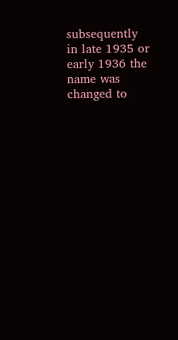subsequently in late 1935 or early 1936 the name was changed to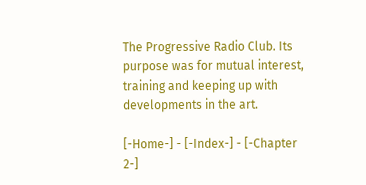The Progressive Radio Club. Its purpose was for mutual interest, training and keeping up with developments in the art.

[-Home-] - [-Index-] - [-Chapter 2-]